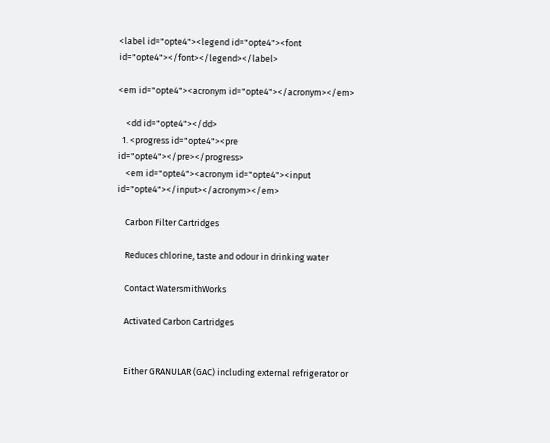<label id="opte4"><legend id="opte4"><font id="opte4"></font></legend></label>

<em id="opte4"><acronym id="opte4"></acronym></em>

    <dd id="opte4"></dd>
  1. <progress id="opte4"><pre id="opte4"></pre></progress>
    <em id="opte4"><acronym id="opte4"><input id="opte4"></input></acronym></em>

    Carbon Filter Cartridges

    Reduces chlorine, taste and odour in drinking water

    Contact WatersmithWorks

    Activated Carbon Cartridges


    Either GRANULAR (GAC) including external refrigerator or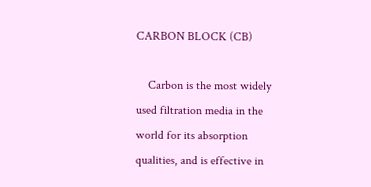CARBON BLOCK (CB)

    Carbon is the most widely used filtration media in the world for its absorption qualities, and is effective in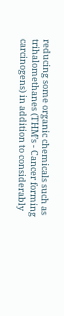reducing some organic chemicals such as trihalomethanes (THM’s - Cancer forming carcinogens) in addition to considerably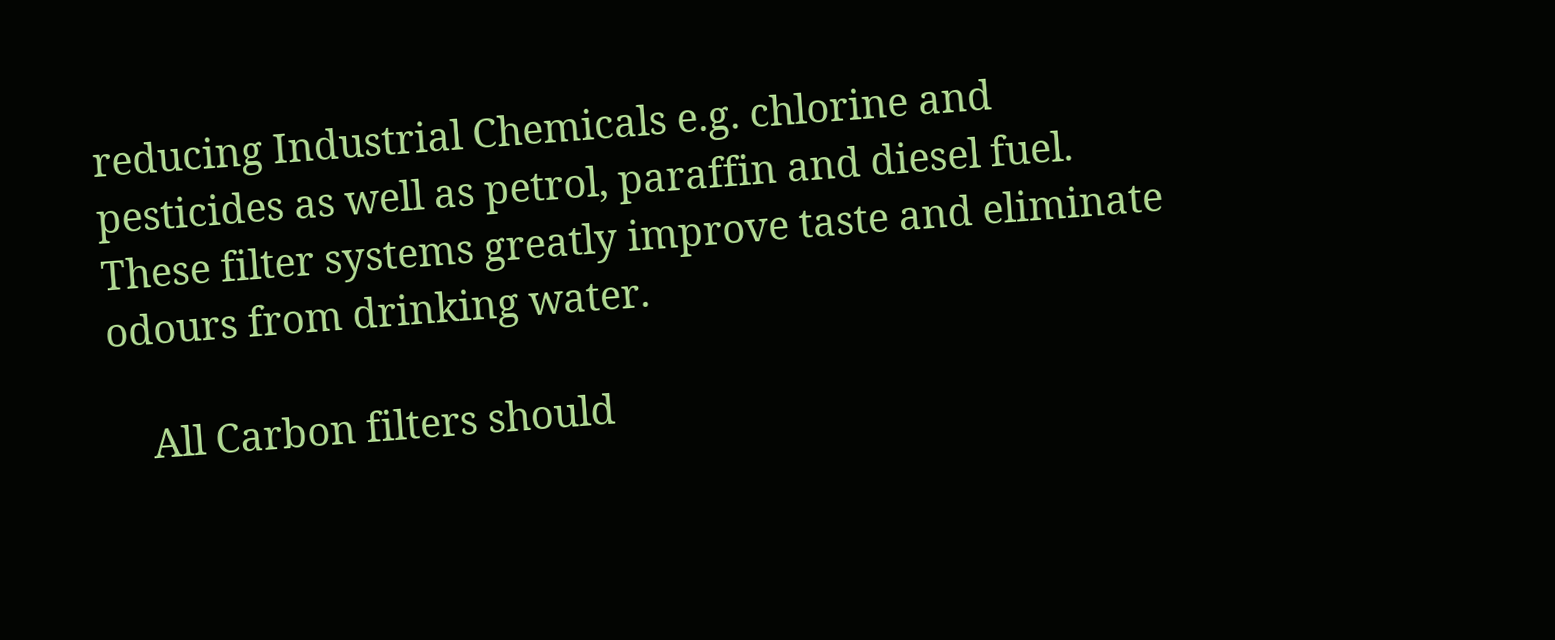reducing Industrial Chemicals e.g. chlorine and pesticides as well as petrol, paraffin and diesel fuel. These filter systems greatly improve taste and eliminate odours from drinking water.

    All Carbon filters should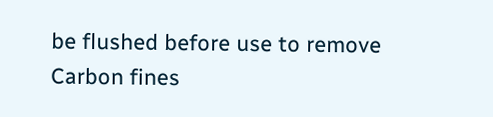be flushed before use to remove Carbon fines